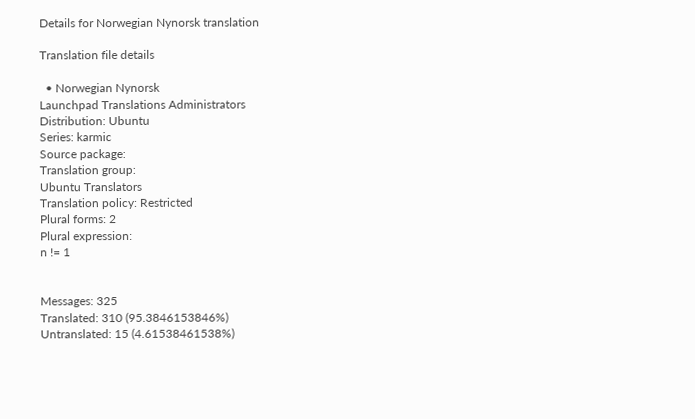Details for Norwegian Nynorsk translation

Translation file details

  • Norwegian Nynorsk
Launchpad Translations Administrators
Distribution: Ubuntu
Series: karmic
Source package:
Translation group:
Ubuntu Translators
Translation policy: Restricted
Plural forms: 2
Plural expression:
n != 1


Messages: 325
Translated: 310 (95.3846153846%)
Untranslated: 15 (4.61538461538%)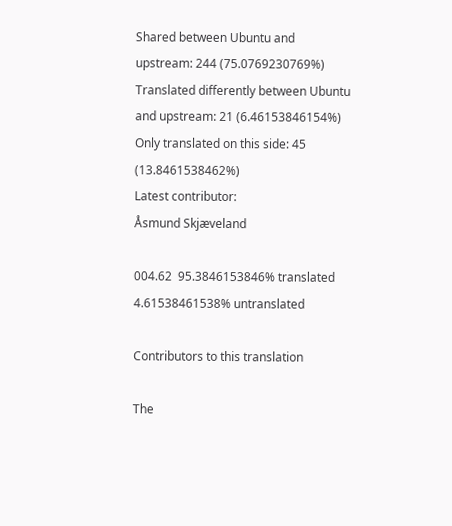Shared between Ubuntu and upstream: 244 (75.0769230769%)
Translated differently between Ubuntu and upstream: 21 (6.46153846154%)
Only translated on this side: 45 (13.8461538462%)
Latest contributor:
Åsmund Skjæveland

004.62  95.3846153846% translated  4.61538461538% untranslated

Contributors to this translation

The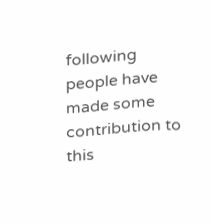following people have made some contribution to this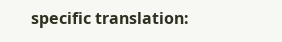specific translation: